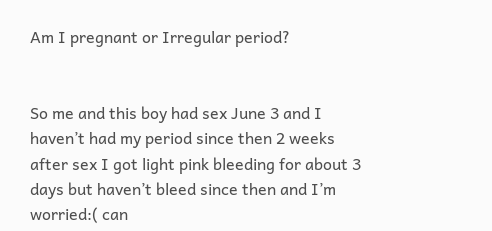Am I pregnant or Irregular period?


So me and this boy had sex June 3 and I haven’t had my period since then 2 weeks after sex I got light pink bleeding for about 3 days but haven’t bleed since then and I’m worried:( can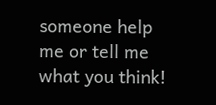someone help me or tell me what you think!